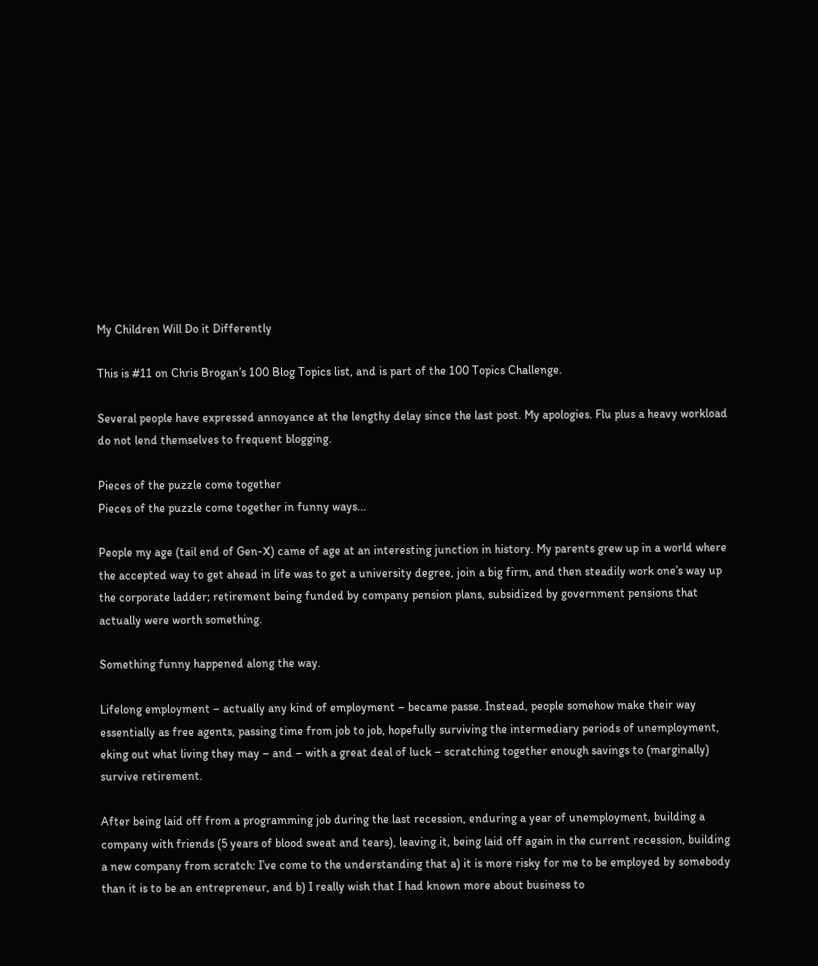My Children Will Do it Differently

This is #11 on Chris Brogan’s 100 Blog Topics list, and is part of the 100 Topics Challenge.

Several people have expressed annoyance at the lengthy delay since the last post. My apologies. Flu plus a heavy workload do not lend themselves to frequent blogging.

Pieces of the puzzle come together
Pieces of the puzzle come together in funny ways...

People my age (tail end of Gen-X) came of age at an interesting junction in history. My parents grew up in a world where the accepted way to get ahead in life was to get a university degree, join a big firm, and then steadily work one’s way up the corporate ladder; retirement being funded by company pension plans, subsidized by government pensions that actually were worth something.

Something funny happened along the way.

Lifelong employment – actually any kind of employment – became passe. Instead, people somehow make their way essentially as free agents, passing time from job to job, hopefully surviving the intermediary periods of unemployment, eking out what living they may – and – with a great deal of luck – scratching together enough savings to (marginally) survive retirement.

After being laid off from a programming job during the last recession, enduring a year of unemployment, building a company with friends (5 years of blood sweat and tears), leaving it, being laid off again in the current recession, building a new company from scratch: I’ve come to the understanding that a) it is more risky for me to be employed by somebody than it is to be an entrepreneur, and b) I really wish that I had known more about business to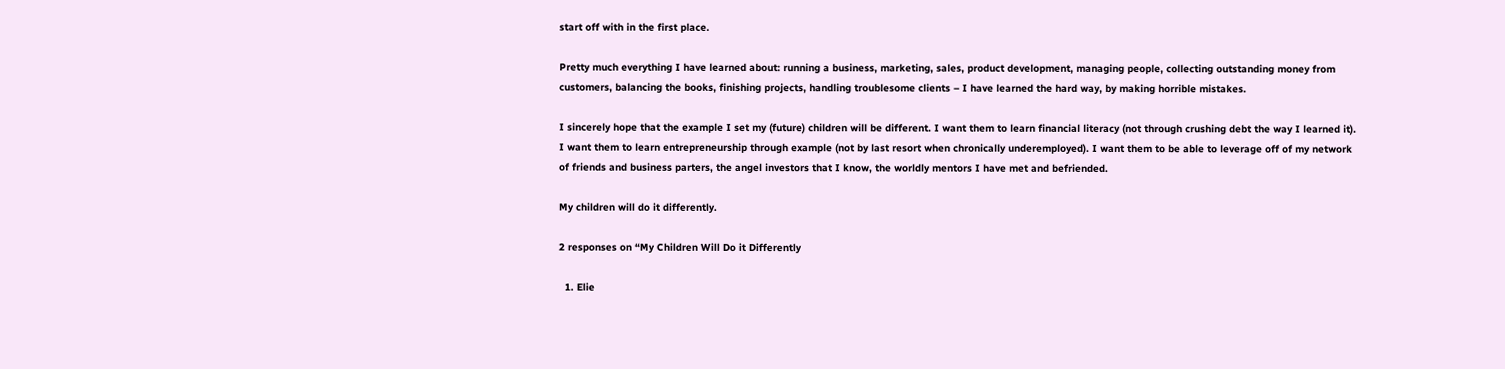start off with in the first place.

Pretty much everything I have learned about: running a business, marketing, sales, product development, managing people, collecting outstanding money from customers, balancing the books, finishing projects, handling troublesome clients – I have learned the hard way, by making horrible mistakes.

I sincerely hope that the example I set my (future) children will be different. I want them to learn financial literacy (not through crushing debt the way I learned it). I want them to learn entrepreneurship through example (not by last resort when chronically underemployed). I want them to be able to leverage off of my network of friends and business parters, the angel investors that I know, the worldly mentors I have met and befriended.

My children will do it differently.

2 responses on “My Children Will Do it Differently

  1. Elie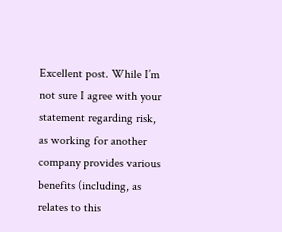Excellent post. While I’m not sure I agree with your statement regarding risk, as working for another company provides various benefits (including, as relates to this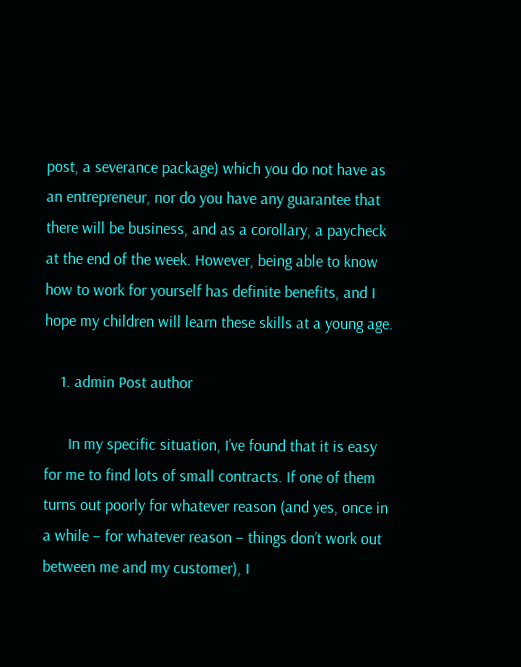post, a severance package) which you do not have as an entrepreneur, nor do you have any guarantee that there will be business, and as a corollary, a paycheck at the end of the week. However, being able to know how to work for yourself has definite benefits, and I hope my children will learn these skills at a young age.

    1. admin Post author

      In my specific situation, I’ve found that it is easy for me to find lots of small contracts. If one of them turns out poorly for whatever reason (and yes, once in a while – for whatever reason – things don’t work out between me and my customer), I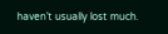haven’t usually lost much.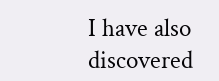I have also discovered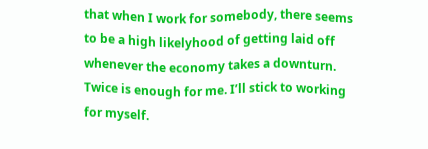that when I work for somebody, there seems to be a high likelyhood of getting laid off whenever the economy takes a downturn. Twice is enough for me. I’ll stick to working for myself.